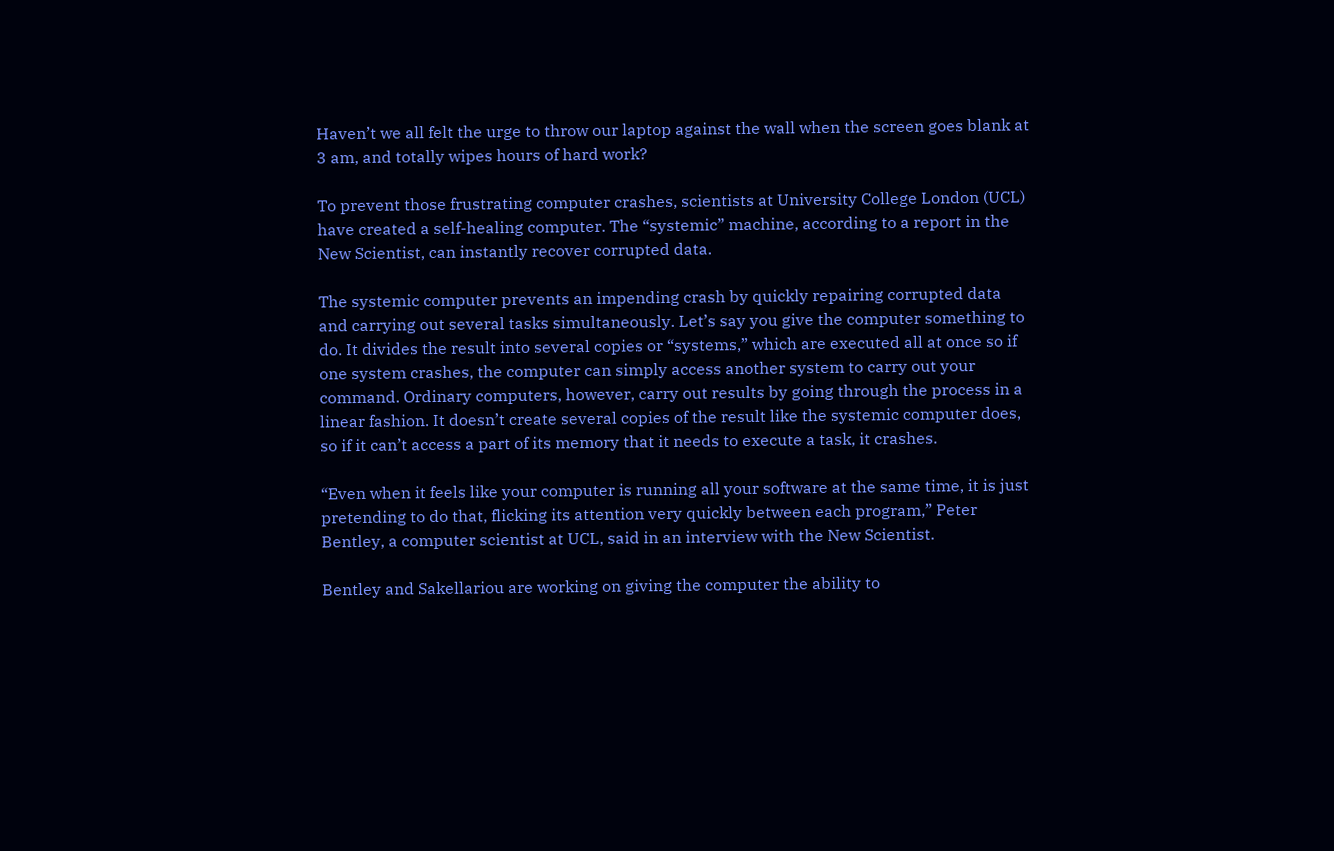Haven’t we all felt the urge to throw our laptop against the wall when the screen goes blank at 3 am, and totally wipes hours of hard work?

To prevent those frustrating computer crashes, scientists at University College London (UCL) have created a self-healing computer. The “systemic” machine, according to a report in the New Scientist, can instantly recover corrupted data.

The systemic computer prevents an impending crash by quickly repairing corrupted data and carrying out several tasks simultaneously. Let’s say you give the computer something to do. It divides the result into several copies or “systems,” which are executed all at once so if one system crashes, the computer can simply access another system to carry out your command. Ordinary computers, however, carry out results by going through the process in a linear fashion. It doesn’t create several copies of the result like the systemic computer does, so if it can’t access a part of its memory that it needs to execute a task, it crashes.

“Even when it feels like your computer is running all your software at the same time, it is just pretending to do that, flicking its attention very quickly between each program,” Peter Bentley, a computer scientist at UCL, said in an interview with the New Scientist.

Bentley and Sakellariou are working on giving the computer the ability to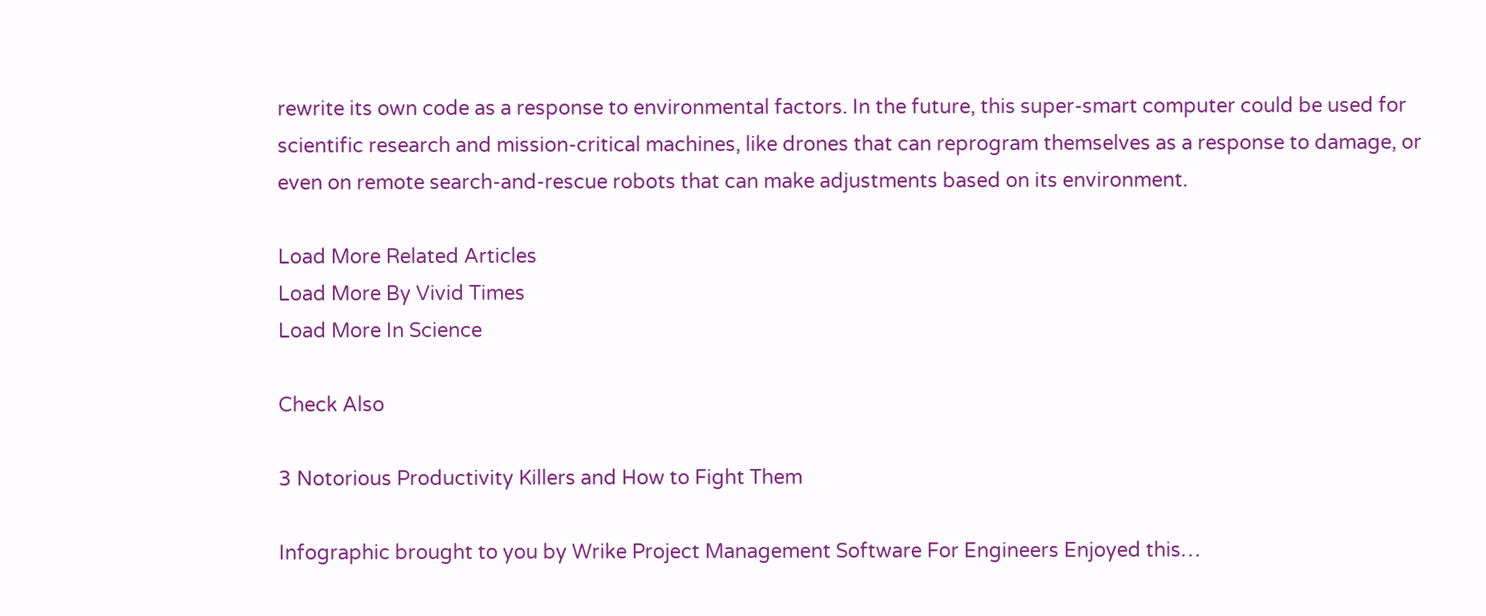rewrite its own code as a response to environmental factors. In the future, this super-smart computer could be used for scientific research and mission-critical machines, like drones that can reprogram themselves as a response to damage, or even on remote search-and-rescue robots that can make adjustments based on its environment.

Load More Related Articles
Load More By Vivid Times
Load More In Science

Check Also

3 Notorious Productivity Killers and How to Fight Them

Infographic brought to you by Wrike Project Management Software For Engineers Enjoyed this…